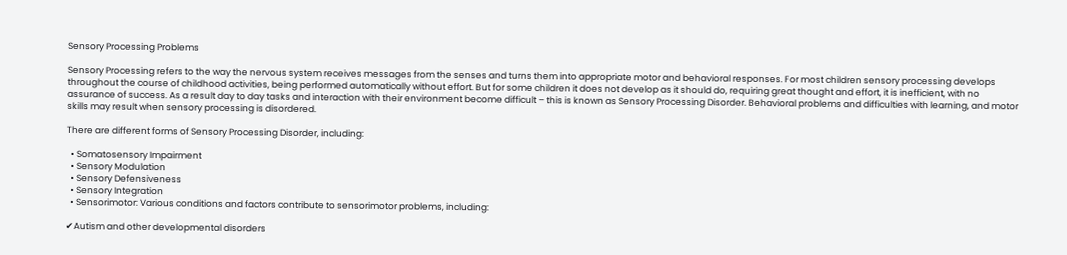Sensory Processing Problems

Sensory Processing refers to the way the nervous system receives messages from the senses and turns them into appropriate motor and behavioral responses. For most children sensory processing develops throughout the course of childhood activities, being performed automatically without effort. But for some children it does not develop as it should do, requiring great thought and effort, it is inefficient, with no assurance of success. As a result day to day tasks and interaction with their environment become difficult – this is known as Sensory Processing Disorder. Behavioral problems and difficulties with learning, and motor skills may result when sensory processing is disordered.

There are different forms of Sensory Processing Disorder, including:

  • Somatosensory Impairment
  • Sensory Modulation
  • Sensory Defensiveness
  • Sensory Integration
  • Sensorimotor: Various conditions and factors contribute to sensorimotor problems, including:

✔Autism and other developmental disorders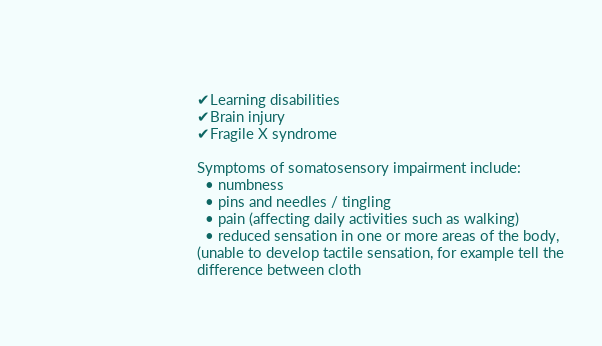✔Learning disabilities
✔Brain injury
✔Fragile X syndrome

Symptoms of somatosensory impairment include:
  • numbness
  • pins and needles / tingling
  • pain (affecting daily activities such as walking)
  • reduced sensation in one or more areas of the body, (unable to develop tactile sensation, for example tell the difference between cloth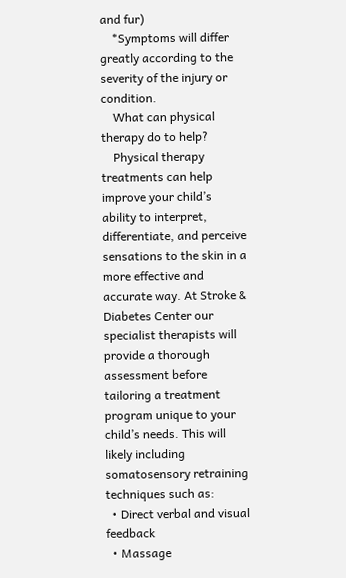and fur)
    *Symptoms will differ greatly according to the severity of the injury or condition.
    What can physical therapy do to help?
    Physical therapy treatments can help improve your child’s ability to interpret, differentiate, and perceive sensations to the skin in a more effective and accurate way. At Stroke & Diabetes Center our specialist therapists will provide a thorough assessment before tailoring a treatment program unique to your child’s needs. This will likely including somatosensory retraining techniques such as:
  • Direct verbal and visual feedback
  • Massage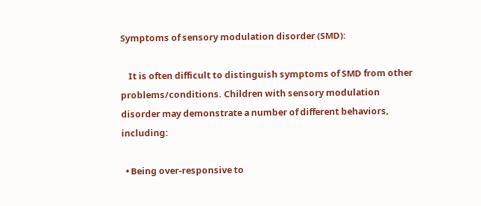Symptoms of sensory modulation disorder (SMD):

    It is often difficult to distinguish symptoms of SMD from other problems/conditions. Children with sensory modulation disorder may demonstrate a number of different behaviors, including:

  • Being over-responsive to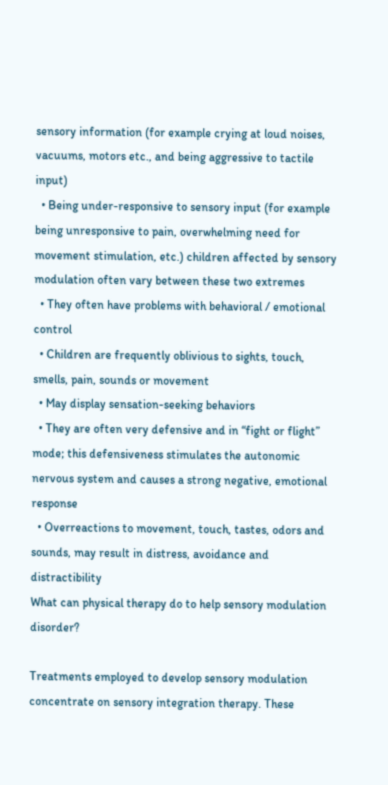sensory information (for example crying at loud noises, vacuums, motors etc., and being aggressive to tactile input)
  • Being under-responsive to sensory input (for example being unresponsive to pain, overwhelming need for movement stimulation, etc.) children affected by sensory modulation often vary between these two extremes
  • They often have problems with behavioral / emotional control
  • Children are frequently oblivious to sights, touch, smells, pain, sounds or movement
  • May display sensation-seeking behaviors
  • They are often very defensive and in “fight or flight” mode; this defensiveness stimulates the autonomic nervous system and causes a strong negative, emotional response
  • Overreactions to movement, touch, tastes, odors and sounds, may result in distress, avoidance and distractibility
What can physical therapy do to help sensory modulation disorder?

Treatments employed to develop sensory modulation concentrate on sensory integration therapy. These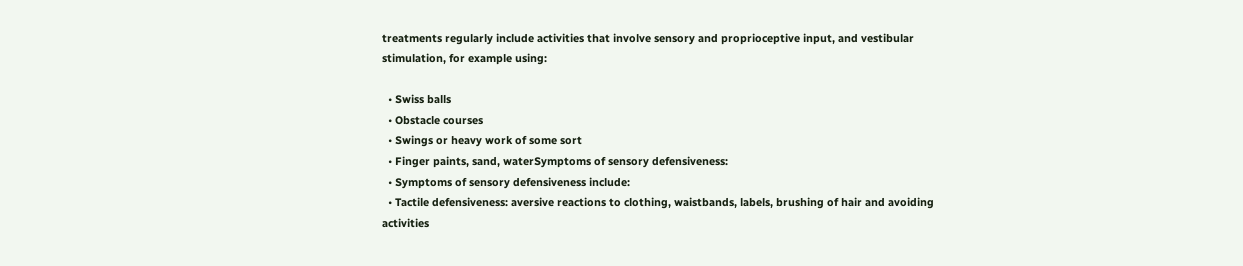treatments regularly include activities that involve sensory and proprioceptive input, and vestibular stimulation, for example using:

  • Swiss balls
  • Obstacle courses
  • Swings or heavy work of some sort
  • Finger paints, sand, waterSymptoms of sensory defensiveness:
  • Symptoms of sensory defensiveness include:
  • Tactile defensiveness: aversive reactions to clothing, waistbands, labels, brushing of hair and avoiding activities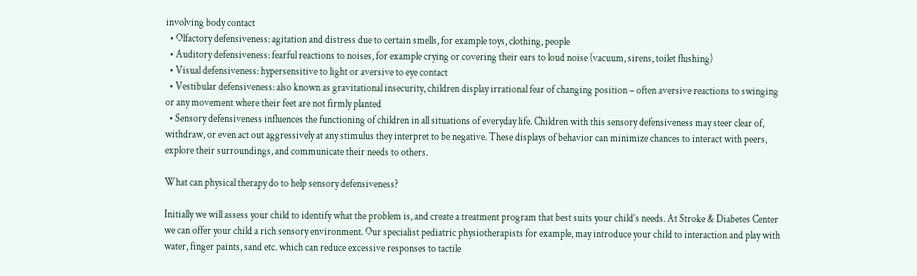involving body contact
  • Olfactory defensiveness: agitation and distress due to certain smells, for example toys, clothing, people
  • Auditory defensiveness: fearful reactions to noises, for example crying or covering their ears to loud noise (vacuum, sirens, toilet flushing)
  • Visual defensiveness: hypersensitive to light or aversive to eye contact
  • Vestibular defensiveness: also known as gravitational insecurity, children display irrational fear of changing position – often aversive reactions to swinging or any movement where their feet are not firmly planted
  • Sensory defensiveness influences the functioning of children in all situations of everyday life. Children with this sensory defensiveness may steer clear of, withdraw, or even act out aggressively at any stimulus they interpret to be negative. These displays of behavior can minimize chances to interact with peers, explore their surroundings, and communicate their needs to others.

What can physical therapy do to help sensory defensiveness?

Initially we will assess your child to identify what the problem is, and create a treatment program that best suits your child’s needs. At Stroke & Diabetes Center we can offer your child a rich sensory environment. Our specialist pediatric physiotherapists for example, may introduce your child to interaction and play with water, finger paints, sand etc. which can reduce excessive responses to tactile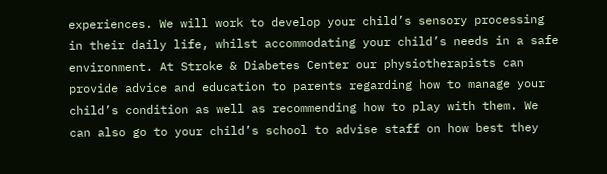experiences. We will work to develop your child’s sensory processing in their daily life, whilst accommodating your child’s needs in a safe environment. At Stroke & Diabetes Center our physiotherapists can provide advice and education to parents regarding how to manage your child’s condition as well as recommending how to play with them. We can also go to your child’s school to advise staff on how best they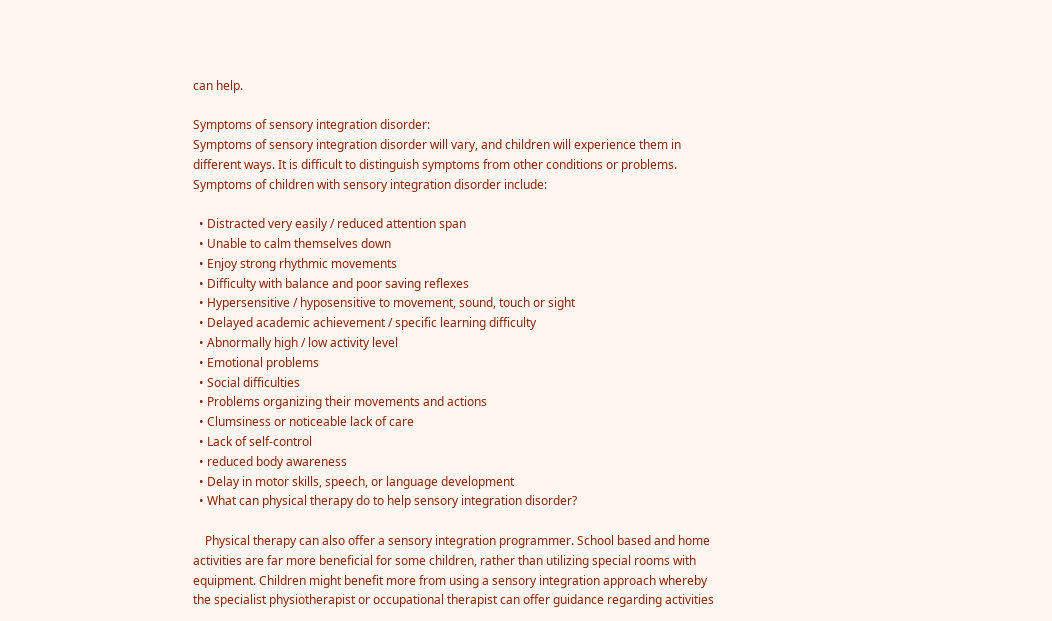can help.

Symptoms of sensory integration disorder:
Symptoms of sensory integration disorder will vary, and children will experience them in different ways. It is difficult to distinguish symptoms from other conditions or problems. Symptoms of children with sensory integration disorder include:

  • Distracted very easily / reduced attention span
  • Unable to calm themselves down
  • Enjoy strong rhythmic movements
  • Difficulty with balance and poor saving reflexes
  • Hypersensitive / hyposensitive to movement, sound, touch or sight
  • Delayed academic achievement / specific learning difficulty
  • Abnormally high / low activity level
  • Emotional problems
  • Social difficulties
  • Problems organizing their movements and actions
  • Clumsiness or noticeable lack of care
  • Lack of self-control
  • reduced body awareness
  • Delay in motor skills, speech, or language development
  • What can physical therapy do to help sensory integration disorder?

    Physical therapy can also offer a sensory integration programmer. School based and home activities are far more beneficial for some children, rather than utilizing special rooms with equipment. Children might benefit more from using a sensory integration approach whereby the specialist physiotherapist or occupational therapist can offer guidance regarding activities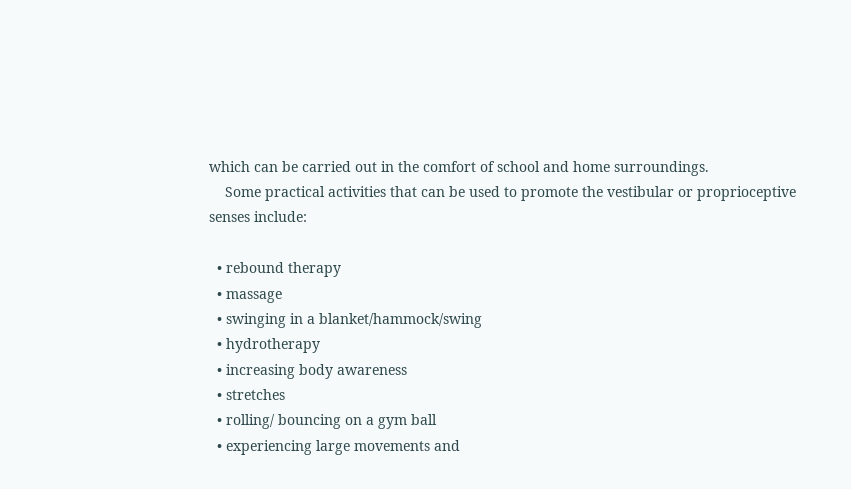which can be carried out in the comfort of school and home surroundings.
    Some practical activities that can be used to promote the vestibular or proprioceptive senses include:

  • rebound therapy
  • massage
  • swinging in a blanket/hammock/swing
  • hydrotherapy
  • increasing body awareness
  • stretches
  • rolling/ bouncing on a gym ball
  • experiencing large movements and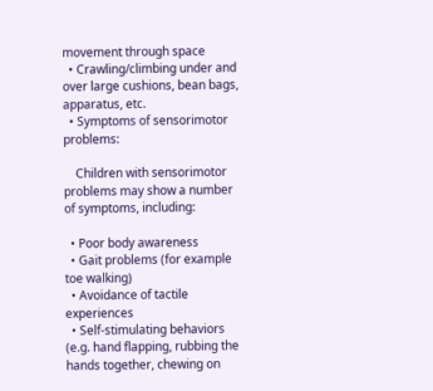movement through space
  • Crawling/climbing under and over large cushions, bean bags, apparatus, etc.
  • Symptoms of sensorimotor problems:

    Children with sensorimotor problems may show a number of symptoms, including:

  • Poor body awareness
  • Gait problems (for example toe walking)
  • Avoidance of tactile experiences
  • Self-stimulating behaviors (e.g. hand flapping, rubbing the hands together, chewing on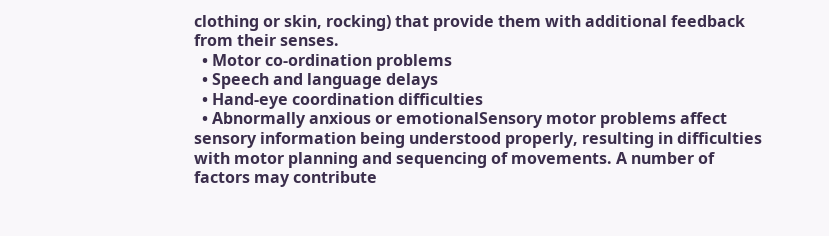clothing or skin, rocking) that provide them with additional feedback from their senses.
  • Motor co-ordination problems
  • Speech and language delays
  • Hand-eye coordination difficulties
  • Abnormally anxious or emotionalSensory motor problems affect sensory information being understood properly, resulting in difficulties with motor planning and sequencing of movements. A number of factors may contribute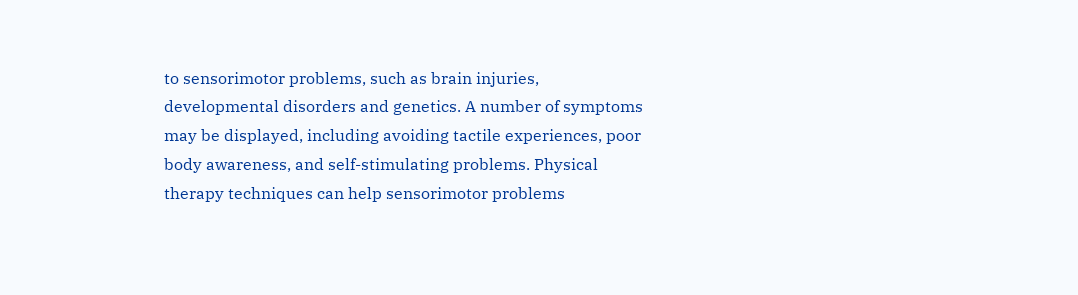to sensorimotor problems, such as brain injuries, developmental disorders and genetics. A number of symptoms may be displayed, including avoiding tactile experiences, poor body awareness, and self-stimulating problems. Physical therapy techniques can help sensorimotor problems